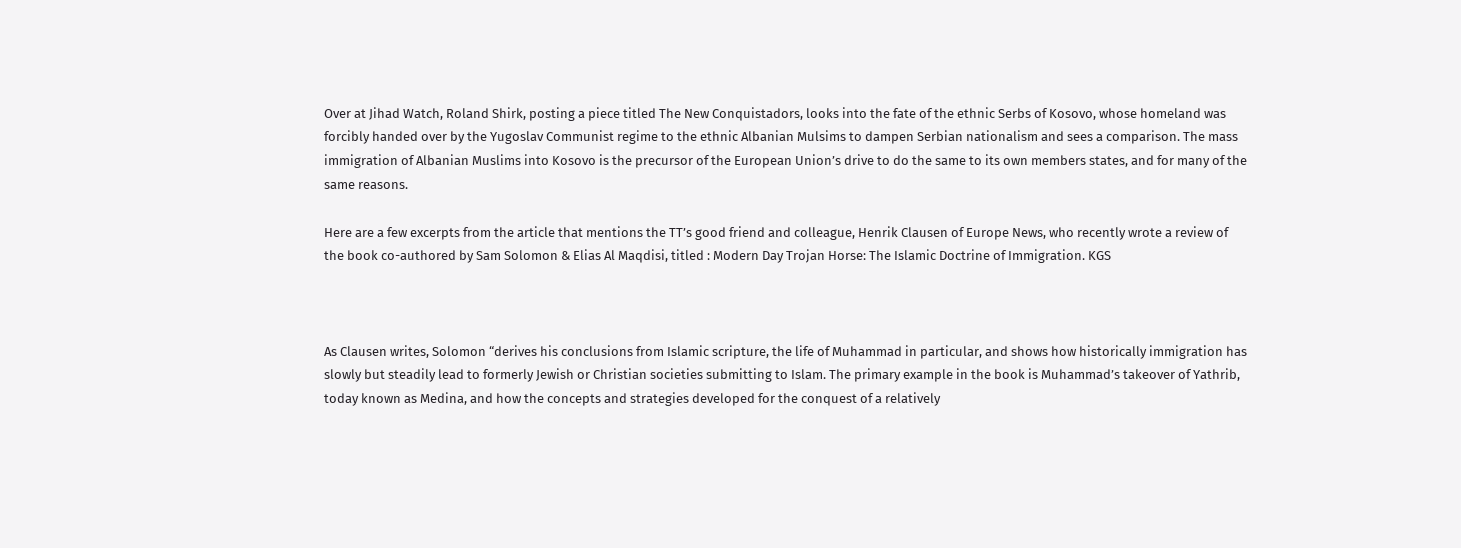Over at Jihad Watch, Roland Shirk, posting a piece titled The New Conquistadors, looks into the fate of the ethnic Serbs of Kosovo, whose homeland was forcibly handed over by the Yugoslav Communist regime to the ethnic Albanian Mulsims to dampen Serbian nationalism and sees a comparison. The mass immigration of Albanian Muslims into Kosovo is the precursor of the European Union’s drive to do the same to its own members states, and for many of the same reasons.

Here are a few excerpts from the article that mentions the TT’s good friend and colleague, Henrik Clausen of Europe News, who recently wrote a review of the book co-authored by Sam Solomon & Elias Al Maqdisi, titled : Modern Day Trojan Horse: The Islamic Doctrine of Immigration. KGS



As Clausen writes, Solomon “derives his conclusions from Islamic scripture, the life of Muhammad in particular, and shows how historically immigration has slowly but steadily lead to formerly Jewish or Christian societies submitting to Islam. The primary example in the book is Muhammad’s takeover of Yathrib, today known as Medina, and how the concepts and strategies developed for the conquest of a relatively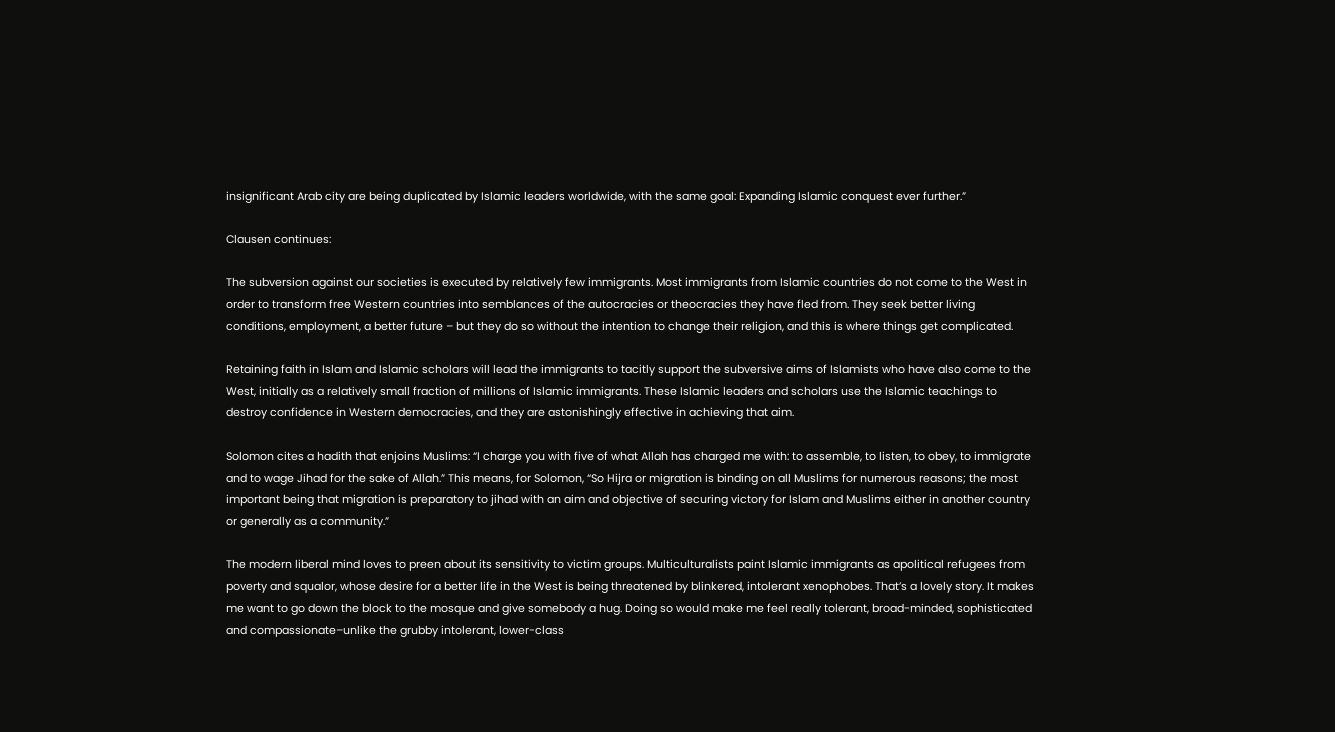insignificant Arab city are being duplicated by Islamic leaders worldwide, with the same goal: Expanding Islamic conquest ever further.”

Clausen continues:

The subversion against our societies is executed by relatively few immigrants. Most immigrants from Islamic countries do not come to the West in order to transform free Western countries into semblances of the autocracies or theocracies they have fled from. They seek better living conditions, employment, a better future – but they do so without the intention to change their religion, and this is where things get complicated.

Retaining faith in Islam and Islamic scholars will lead the immigrants to tacitly support the subversive aims of Islamists who have also come to the West, initially as a relatively small fraction of millions of Islamic immigrants. These Islamic leaders and scholars use the Islamic teachings to destroy confidence in Western democracies, and they are astonishingly effective in achieving that aim.

Solomon cites a hadith that enjoins Muslims: “I charge you with five of what Allah has charged me with: to assemble, to listen, to obey, to immigrate and to wage Jihad for the sake of Allah.” This means, for Solomon, “So Hijra or migration is binding on all Muslims for numerous reasons; the most important being that migration is preparatory to jihad with an aim and objective of securing victory for Islam and Muslims either in another country or generally as a community.”

The modern liberal mind loves to preen about its sensitivity to victim groups. Multiculturalists paint Islamic immigrants as apolitical refugees from poverty and squalor, whose desire for a better life in the West is being threatened by blinkered, intolerant xenophobes. That’s a lovely story. It makes me want to go down the block to the mosque and give somebody a hug. Doing so would make me feel really tolerant, broad-minded, sophisticated and compassionate–unlike the grubby intolerant, lower-class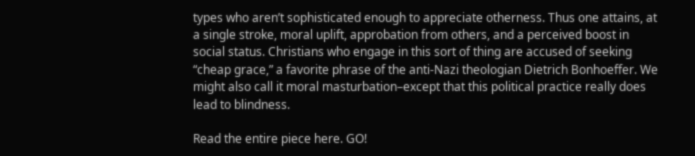types who aren’t sophisticated enough to appreciate otherness. Thus one attains, at a single stroke, moral uplift, approbation from others, and a perceived boost in social status. Christians who engage in this sort of thing are accused of seeking “cheap grace,” a favorite phrase of the anti-Nazi theologian Dietrich Bonhoeffer. We might also call it moral masturbation–except that this political practice really does lead to blindness.

Read the entire piece here. GO!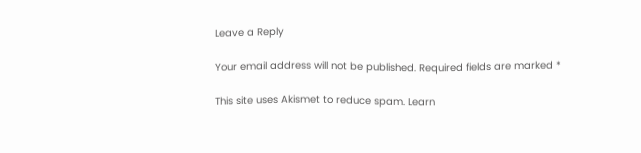Leave a Reply

Your email address will not be published. Required fields are marked *

This site uses Akismet to reduce spam. Learn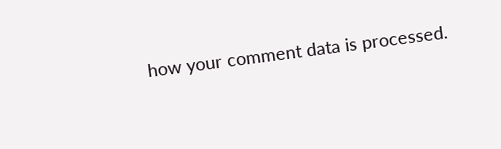how your comment data is processed.